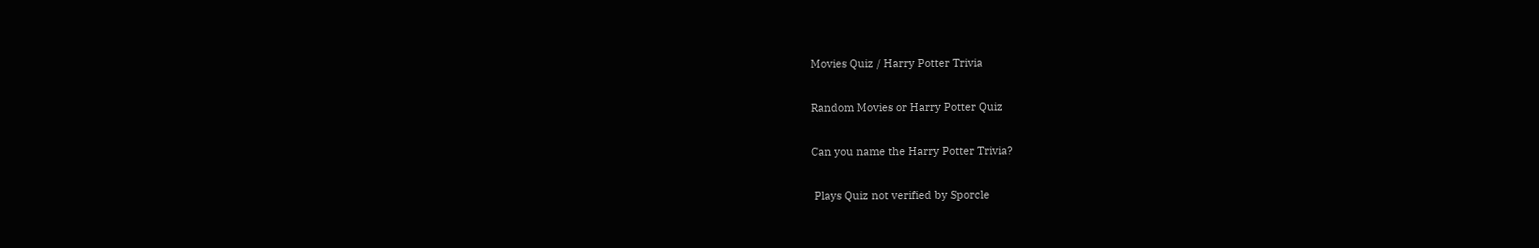Movies Quiz / Harry Potter Trivia

Random Movies or Harry Potter Quiz

Can you name the Harry Potter Trivia?

 Plays Quiz not verified by Sporcle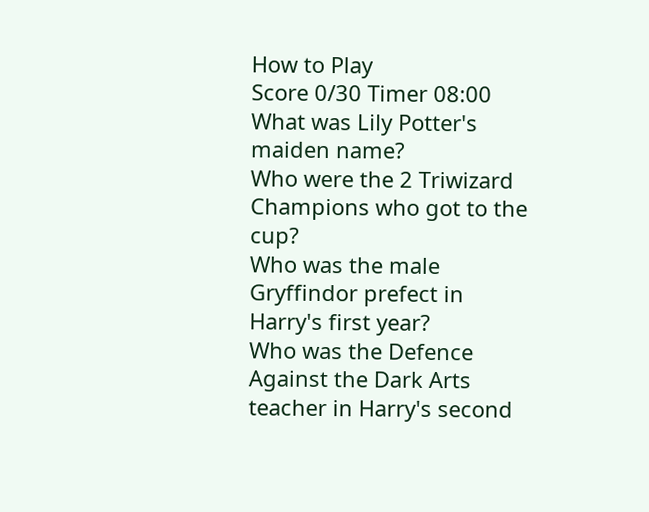How to Play
Score 0/30 Timer 08:00
What was Lily Potter's maiden name?
Who were the 2 Triwizard Champions who got to the cup?
Who was the male Gryffindor prefect in Harry's first year?
Who was the Defence Against the Dark Arts teacher in Harry's second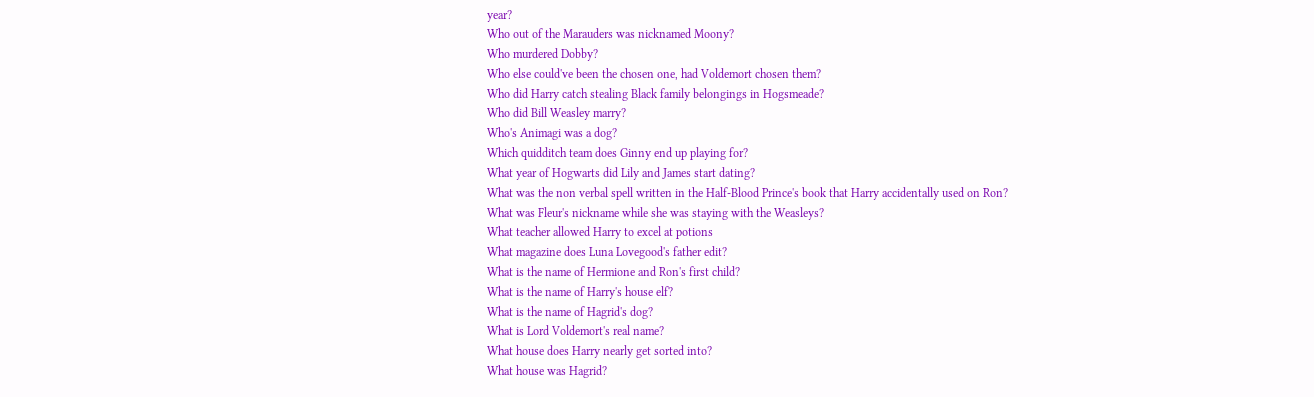year?
Who out of the Marauders was nicknamed Moony?
Who murdered Dobby?
Who else could've been the chosen one, had Voldemort chosen them?
Who did Harry catch stealing Black family belongings in Hogsmeade?
Who did Bill Weasley marry?
Who's Animagi was a dog?
Which quidditch team does Ginny end up playing for?
What year of Hogwarts did Lily and James start dating?
What was the non verbal spell written in the Half-Blood Prince's book that Harry accidentally used on Ron?
What was Fleur's nickname while she was staying with the Weasleys?
What teacher allowed Harry to excel at potions
What magazine does Luna Lovegood's father edit?
What is the name of Hermione and Ron's first child?
What is the name of Harry's house elf?
What is the name of Hagrid's dog?
What is Lord Voldemort's real name?
What house does Harry nearly get sorted into?
What house was Hagrid?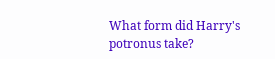What form did Harry's potronus take?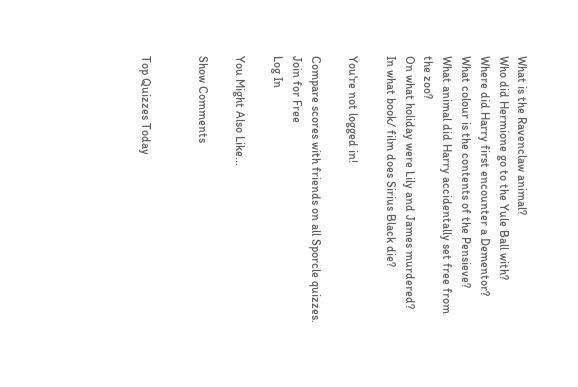What is the Ravenclaw animal?
Who did Hermione go to the Yule Ball with?
Where did Harry first encounter a Dementor?
What colour is the contents of the Pensieve?
What animal did Harry accidentally set free from the zoo?
On what holiday were Lily and James murdered?
In what book/ film does Sirius Black die?

You're not logged in!

Compare scores with friends on all Sporcle quizzes.
Join for Free
Log In

You Might Also Like...

Show Comments


Top Quizzes Today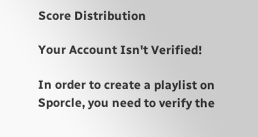Score Distribution

Your Account Isn't Verified!

In order to create a playlist on Sporcle, you need to verify the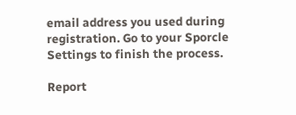email address you used during registration. Go to your Sporcle Settings to finish the process.

Report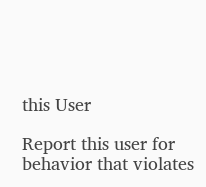this User

Report this user for behavior that violates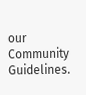our Community Guidelines.